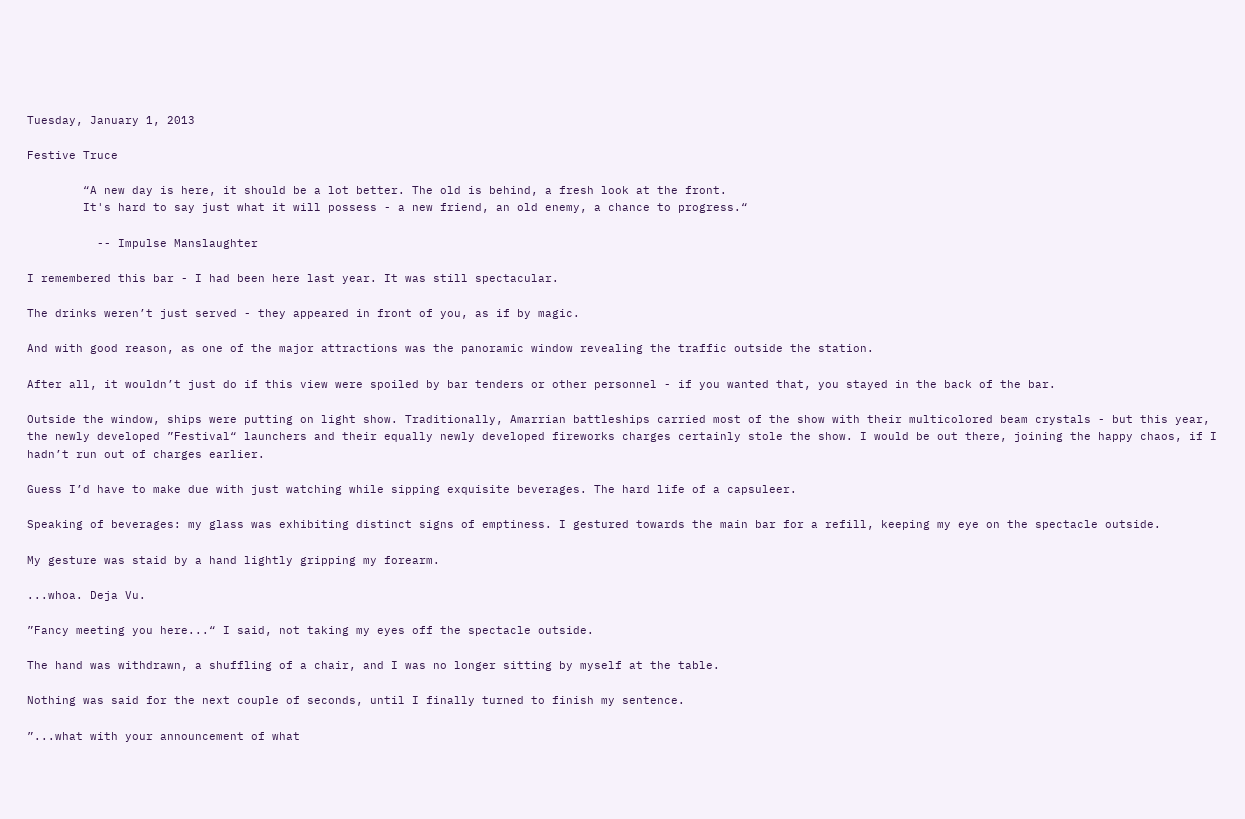Tuesday, January 1, 2013

Festive Truce

        “A new day is here, it should be a lot better. The old is behind, a fresh look at the front.
        It's hard to say just what it will possess - a new friend, an old enemy, a chance to progress.“

          -- Impulse Manslaughter

I remembered this bar - I had been here last year. It was still spectacular.

The drinks weren’t just served - they appeared in front of you, as if by magic.

And with good reason, as one of the major attractions was the panoramic window revealing the traffic outside the station.

After all, it wouldn’t just do if this view were spoiled by bar tenders or other personnel - if you wanted that, you stayed in the back of the bar.

Outside the window, ships were putting on light show. Traditionally, Amarrian battleships carried most of the show with their multicolored beam crystals - but this year, the newly developed ”Festival“ launchers and their equally newly developed fireworks charges certainly stole the show. I would be out there, joining the happy chaos, if I hadn’t run out of charges earlier.

Guess I’d have to make due with just watching while sipping exquisite beverages. The hard life of a capsuleer.

Speaking of beverages: my glass was exhibiting distinct signs of emptiness. I gestured towards the main bar for a refill, keeping my eye on the spectacle outside.

My gesture was staid by a hand lightly gripping my forearm.

...whoa. Deja Vu.

”Fancy meeting you here...“ I said, not taking my eyes off the spectacle outside.

The hand was withdrawn, a shuffling of a chair, and I was no longer sitting by myself at the table.

Nothing was said for the next couple of seconds, until I finally turned to finish my sentence.

”...what with your announcement of what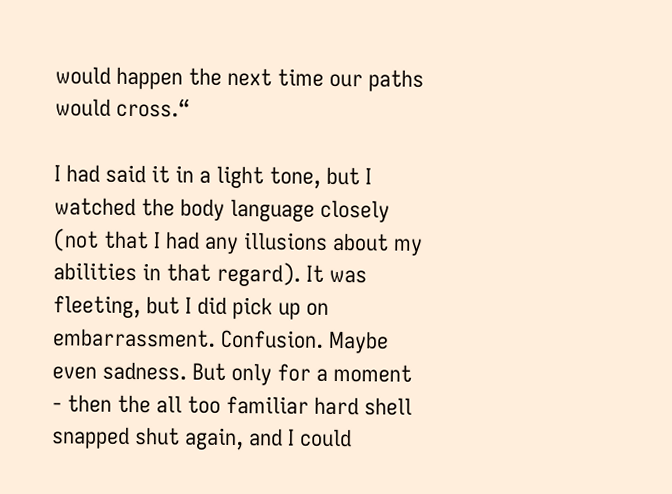would happen the next time our paths would cross.“

I had said it in a light tone, but I watched the body language closely (not that I had any illusions about my abilities in that regard). It was fleeting, but I did pick up on embarrassment. Confusion. Maybe even sadness. But only for a moment - then the all too familiar hard shell snapped shut again, and I could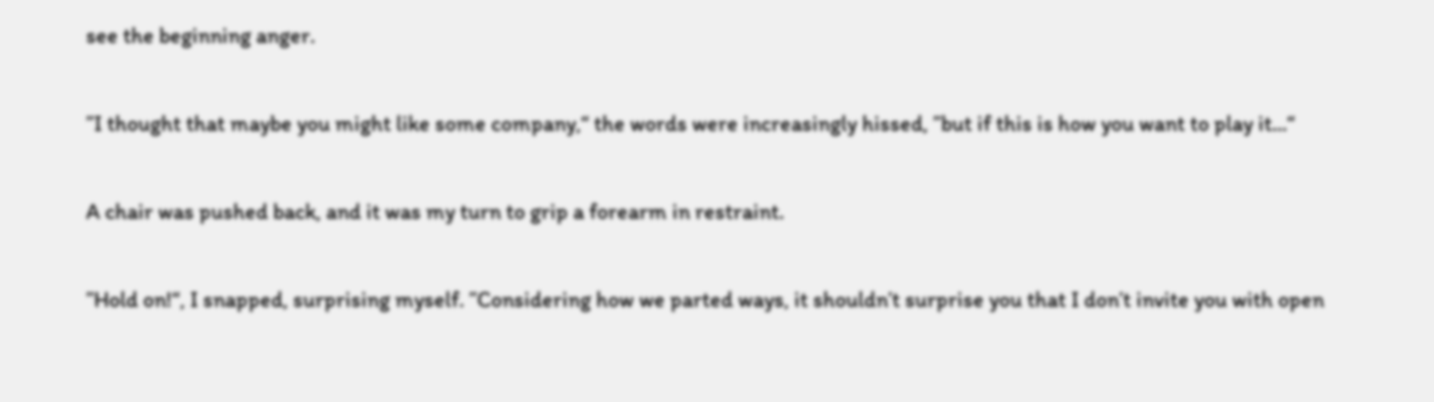see the beginning anger.

”I thought that maybe you might like some company,“ the words were increasingly hissed, ”but if this is how you want to play it...“

A chair was pushed back, and it was my turn to grip a forearm in restraint.

”Hold on!“, I snapped, surprising myself. ”Considering how we parted ways, it shouldn’t surprise you that I don’t invite you with open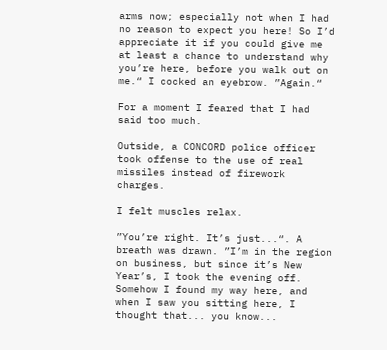arms now; especially not when I had no reason to expect you here! So I’d appreciate it if you could give me at least a chance to understand why you’re here, before you walk out on me.“ I cocked an eyebrow. ”Again.“

For a moment I feared that I had said too much.

Outside, a CONCORD police officer took offense to the use of real missiles instead of firework charges.

I felt muscles relax.

”You’re right. It’s just...“. A breath was drawn. ”I’m in the region on business, but since it’s New Year’s, I took the evening off. Somehow I found my way here, and when I saw you sitting here, I thought that... you know...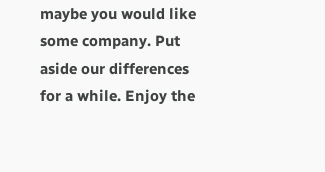maybe you would like some company. Put aside our differences for a while. Enjoy the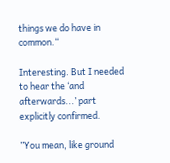things we do have in common.“

Interesting. But I needed to hear the ‘and afterwards...’ part explicitly confirmed.

”You mean, like ground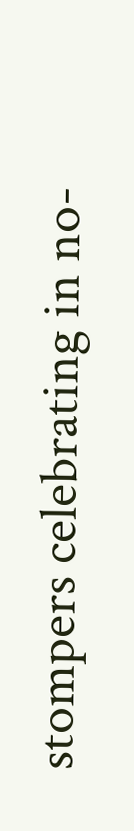stompers celebrating in no-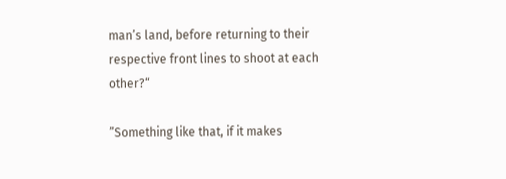man’s land, before returning to their respective front lines to shoot at each other?“

”Something like that, if it makes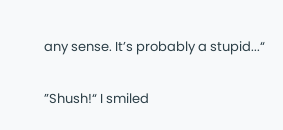any sense. It’s probably a stupid...“

”Shush!“ I smiled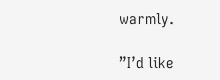warmly.

”I’d like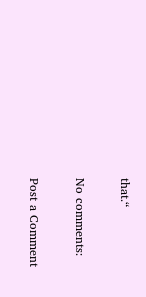that.“

No comments:

Post a Comment